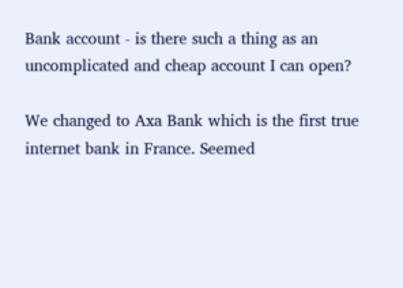Bank account - is there such a thing as an uncomplicated and cheap account I can open?

We changed to Axa Bank which is the first true internet bank in France. Seemed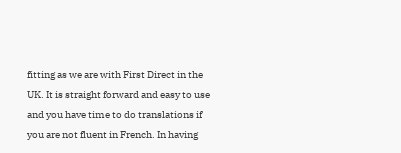fitting as we are with First Direct in the UK. It is straight forward and easy to use and you have time to do translations if you are not fluent in French. In having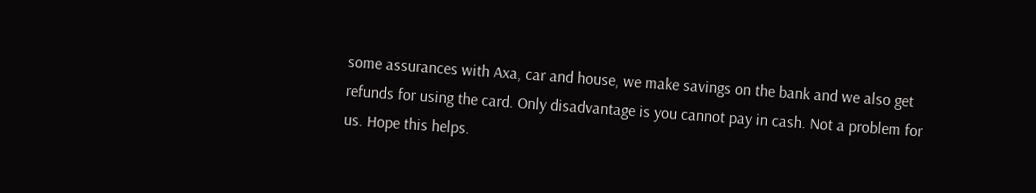some assurances with Axa, car and house, we make savings on the bank and we also get refunds for using the card. Only disadvantage is you cannot pay in cash. Not a problem for us. Hope this helps.